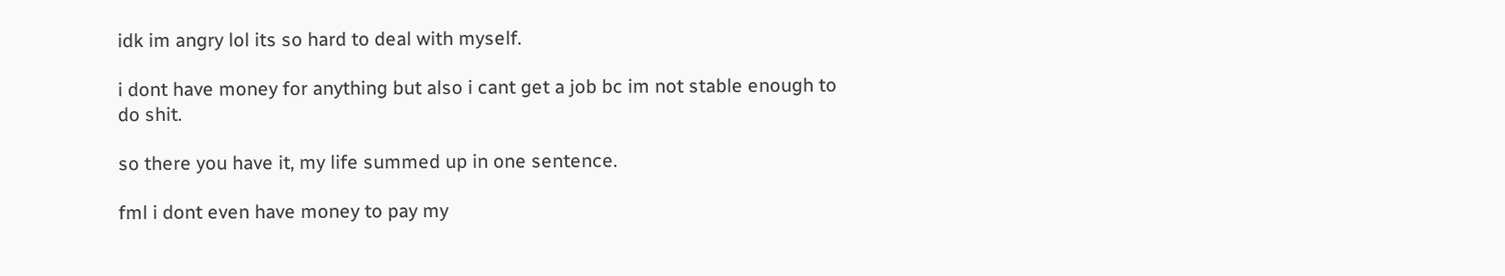idk im angry lol its so hard to deal with myself.

i dont have money for anything but also i cant get a job bc im not stable enough to do shit.

so there you have it, my life summed up in one sentence.

fml i dont even have money to pay my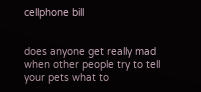cellphone bill


does anyone get really mad when other people try to tell your pets what to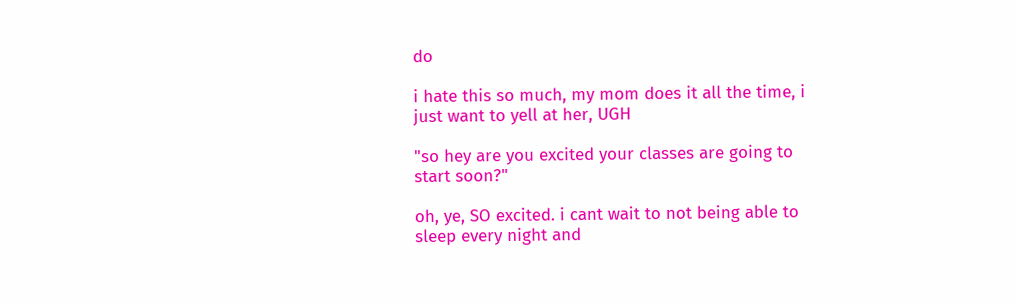do

i hate this so much, my mom does it all the time, i just want to yell at her, UGH

"so hey are you excited your classes are going to start soon?"

oh, ye, SO excited. i cant wait to not being able to sleep every night and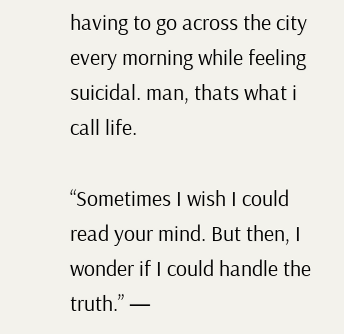having to go across the city every morning while feeling suicidal. man, thats what i call life.

“Sometimes I wish I could read your mind. But then, I wonder if I could handle the truth.” —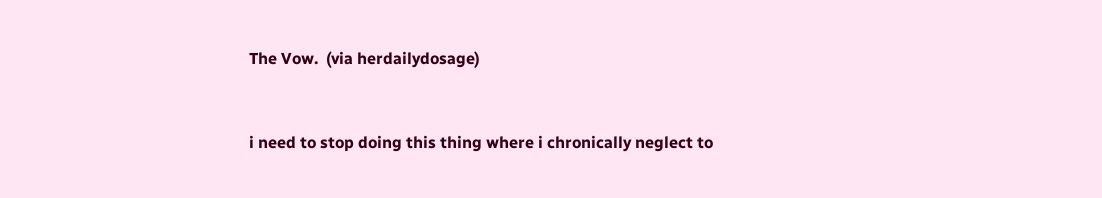The Vow.  (via herdailydosage)


i need to stop doing this thing where i chronically neglect to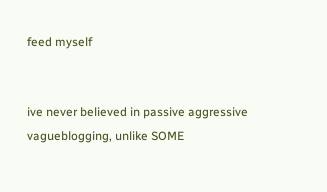feed myself


ive never believed in passive aggressive vagueblogging, unlike SOME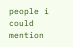people i could mention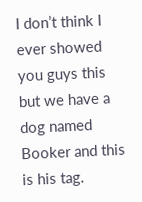I don’t think I ever showed you guys this but we have a dog named Booker and this is his tag.